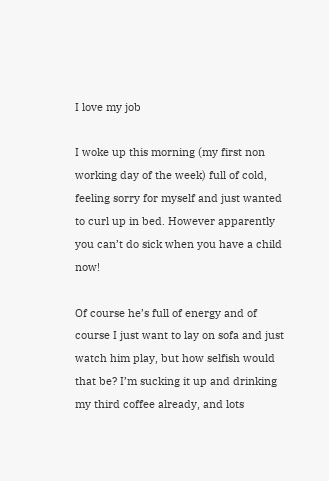I love my job

I woke up this morning (my first non working day of the week) full of cold, feeling sorry for myself and just wanted to curl up in bed. However apparently you can’t do sick when you have a child now!

Of course he’s full of energy and of course I just want to lay on sofa and just watch him play, but how selfish would that be? I’m sucking it up and drinking my third coffee already, and lots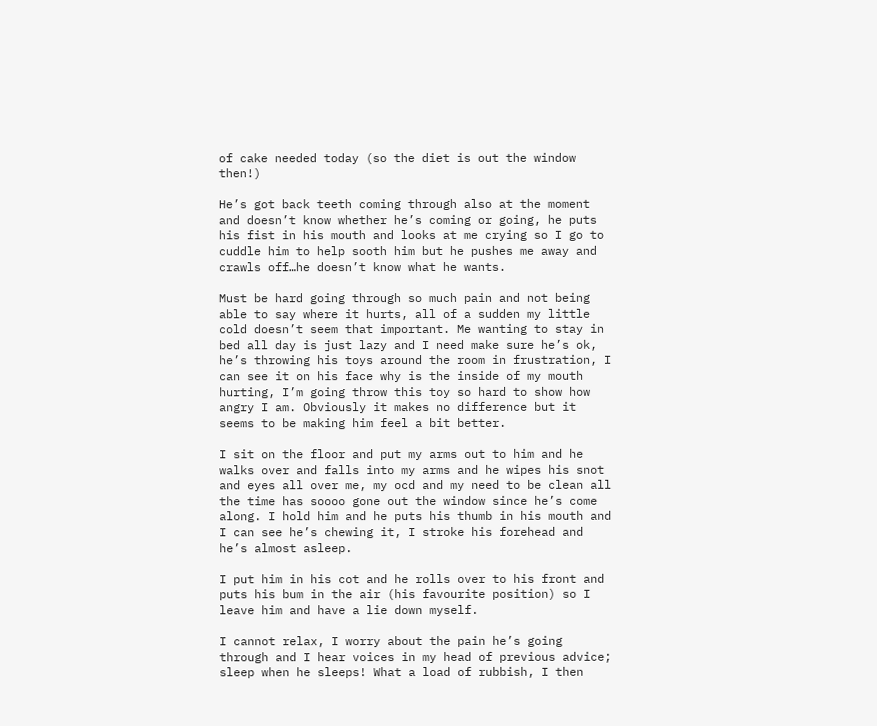of cake needed today (so the diet is out the window then!)

He’s got back teeth coming through also at the moment and doesn’t know whether he’s coming or going, he puts his fist in his mouth and looks at me crying so I go to cuddle him to help sooth him but he pushes me away and crawls off…he doesn’t know what he wants.

Must be hard going through so much pain and not being able to say where it hurts, all of a sudden my little cold doesn’t seem that important. Me wanting to stay in bed all day is just lazy and I need make sure he’s ok, he’s throwing his toys around the room in frustration, I can see it on his face why is the inside of my mouth hurting, I’m going throw this toy so hard to show how angry I am. Obviously it makes no difference but it seems to be making him feel a bit better.

I sit on the floor and put my arms out to him and he walks over and falls into my arms and he wipes his snot and eyes all over me, my ocd and my need to be clean all the time has soooo gone out the window since he’s come along. I hold him and he puts his thumb in his mouth and I can see he’s chewing it, I stroke his forehead and he’s almost asleep.

I put him in his cot and he rolls over to his front and puts his bum in the air (his favourite position) so I leave him and have a lie down myself.

I cannot relax, I worry about the pain he’s going through and I hear voices in my head of previous advice; sleep when he sleeps! What a load of rubbish, I then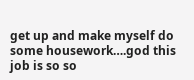get up and make myself do some housework….god this job is so so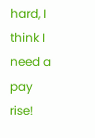hard, I think I need a pay rise!